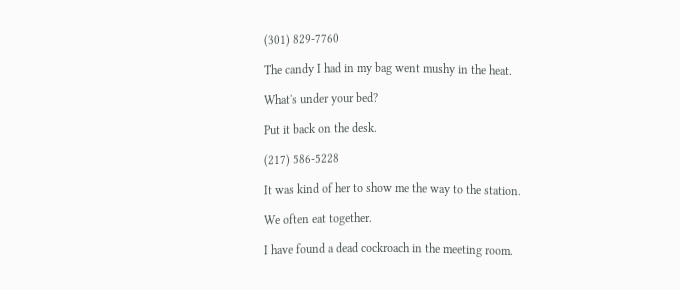(301) 829-7760

The candy I had in my bag went mushy in the heat.

What's under your bed?

Put it back on the desk.

(217) 586-5228

It was kind of her to show me the way to the station.

We often eat together.

I have found a dead cockroach in the meeting room.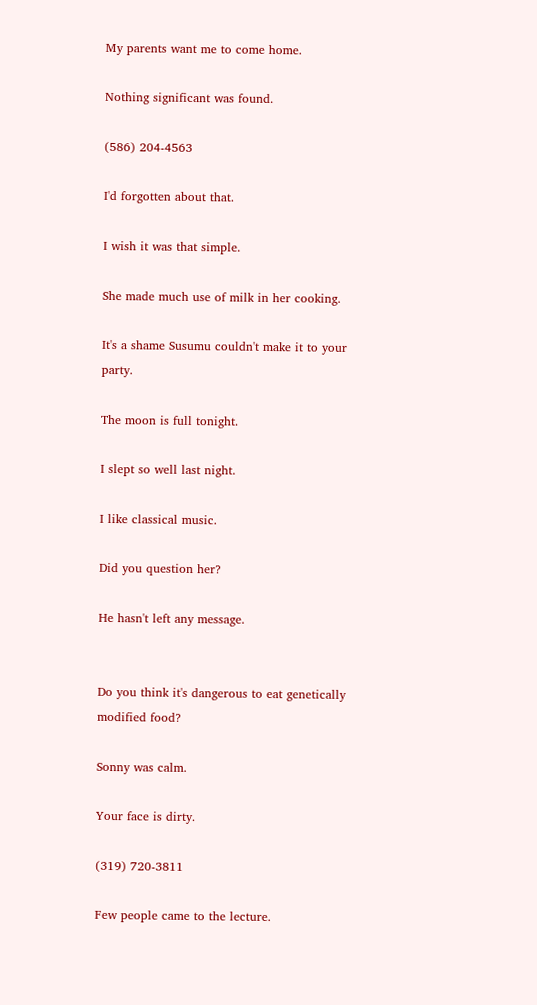My parents want me to come home.

Nothing significant was found.

(586) 204-4563

I'd forgotten about that.

I wish it was that simple.

She made much use of milk in her cooking.

It's a shame Susumu couldn't make it to your party.

The moon is full tonight.

I slept so well last night.

I like classical music.

Did you question her?

He hasn't left any message.


Do you think it's dangerous to eat genetically modified food?

Sonny was calm.

Your face is dirty.

(319) 720-3811

Few people came to the lecture.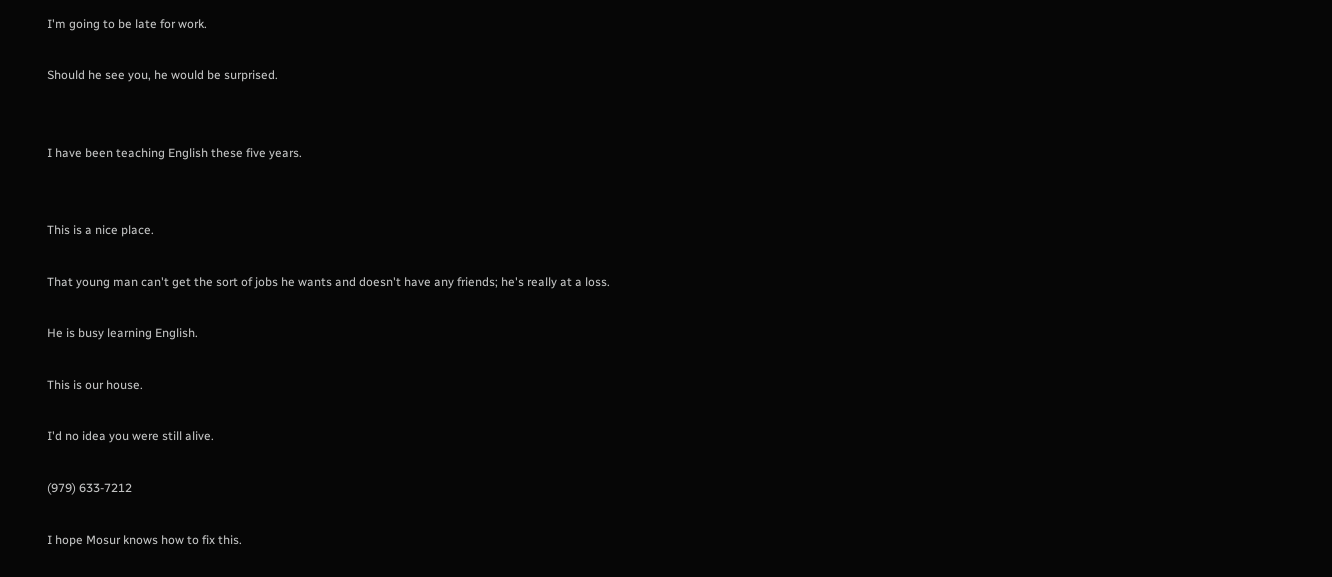I'm going to be late for work.

Should he see you, he would be surprised.


I have been teaching English these five years.


This is a nice place.

That young man can't get the sort of jobs he wants and doesn't have any friends; he's really at a loss.

He is busy learning English.

This is our house.

I'd no idea you were still alive.

(979) 633-7212

I hope Mosur knows how to fix this.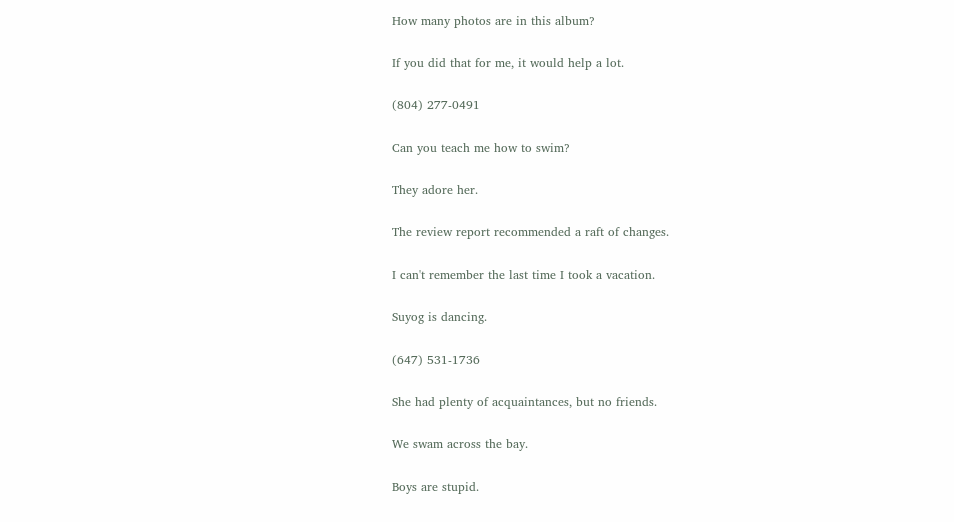How many photos are in this album?

If you did that for me, it would help a lot.

(804) 277-0491

Can you teach me how to swim?

They adore her.

The review report recommended a raft of changes.

I can't remember the last time I took a vacation.

Suyog is dancing.

(647) 531-1736

She had plenty of acquaintances, but no friends.

We swam across the bay.

Boys are stupid.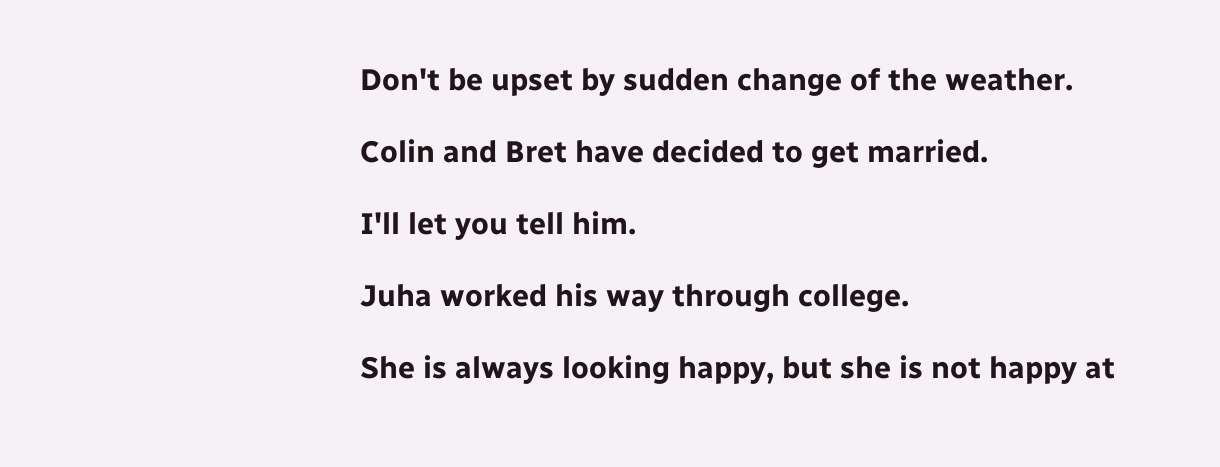Don't be upset by sudden change of the weather.

Colin and Bret have decided to get married.

I'll let you tell him.

Juha worked his way through college.

She is always looking happy, but she is not happy at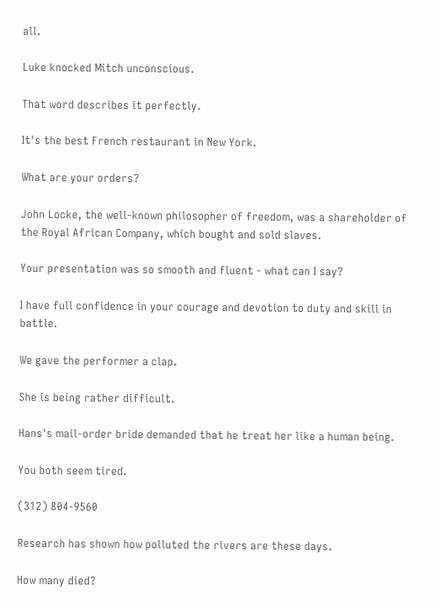all.

Luke knocked Mitch unconscious.

That word describes it perfectly.

It's the best French restaurant in New York.

What are your orders?

John Locke, the well-known philosopher of freedom, was a shareholder of the Royal African Company, which bought and sold slaves.

Your presentation was so smooth and fluent - what can I say?

I have full confidence in your courage and devotion to duty and skill in battle.

We gave the performer a clap.

She is being rather difficult.

Hans's mail-order bride demanded that he treat her like a human being.

You both seem tired.

(312) 804-9560

Research has shown how polluted the rivers are these days.

How many died?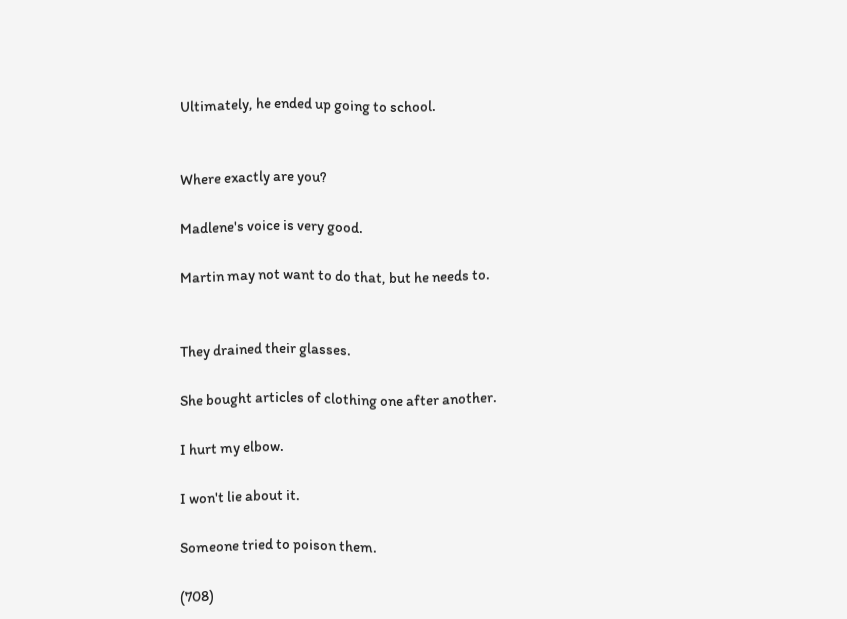Ultimately, he ended up going to school.


Where exactly are you?

Madlene's voice is very good.

Martin may not want to do that, but he needs to.


They drained their glasses.

She bought articles of clothing one after another.

I hurt my elbow.

I won't lie about it.

Someone tried to poison them.

(708)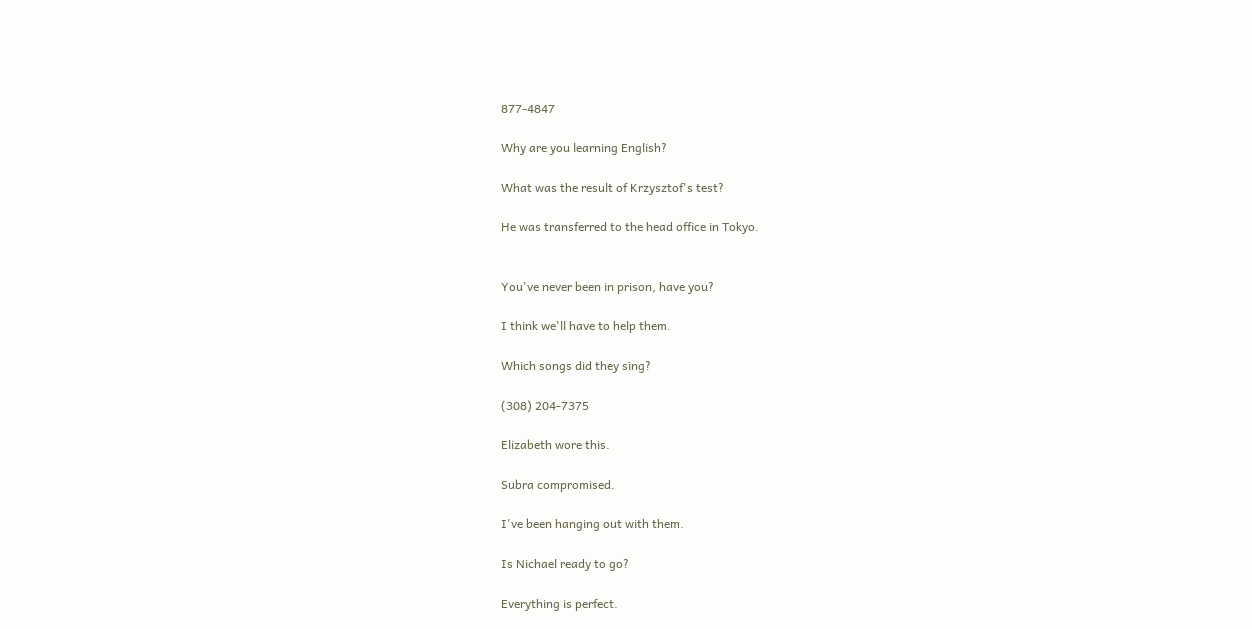877-4847

Why are you learning English?

What was the result of Krzysztof's test?

He was transferred to the head office in Tokyo.


You've never been in prison, have you?

I think we'll have to help them.

Which songs did they sing?

(308) 204-7375

Elizabeth wore this.

Subra compromised.

I've been hanging out with them.

Is Nichael ready to go?

Everything is perfect.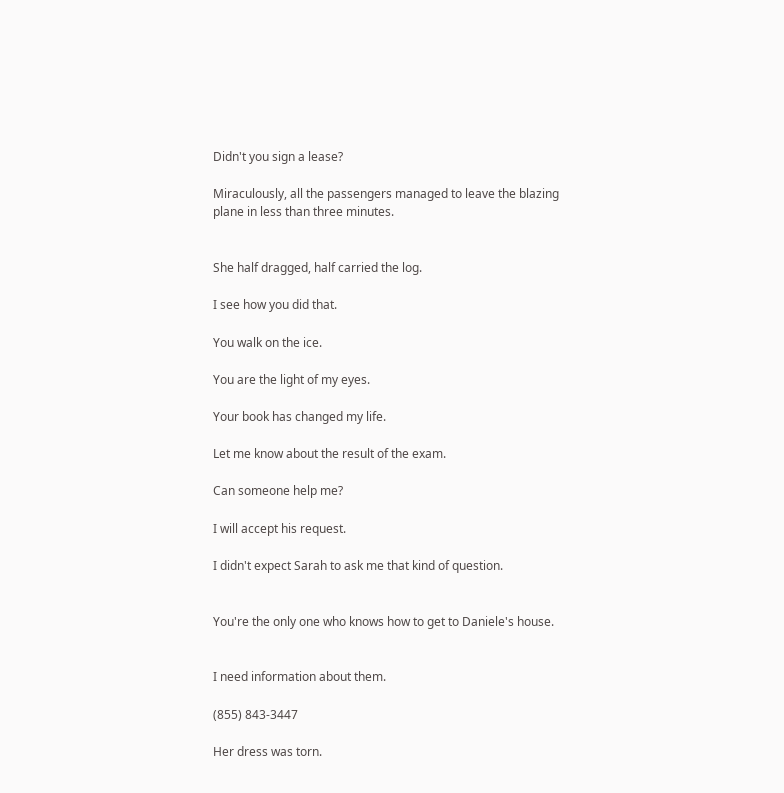Didn't you sign a lease?

Miraculously, all the passengers managed to leave the blazing plane in less than three minutes.


She half dragged, half carried the log.

I see how you did that.

You walk on the ice.

You are the light of my eyes.

Your book has changed my life.

Let me know about the result of the exam.

Can someone help me?

I will accept his request.

I didn't expect Sarah to ask me that kind of question.


You're the only one who knows how to get to Daniele's house.


I need information about them.

(855) 843-3447

Her dress was torn.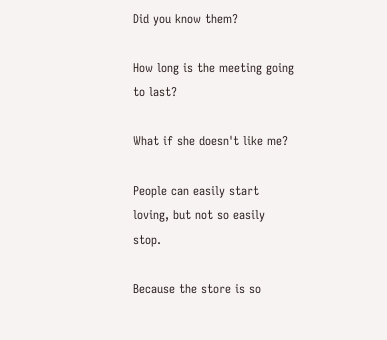Did you know them?

How long is the meeting going to last?

What if she doesn't like me?

People can easily start loving, but not so easily stop.

Because the store is so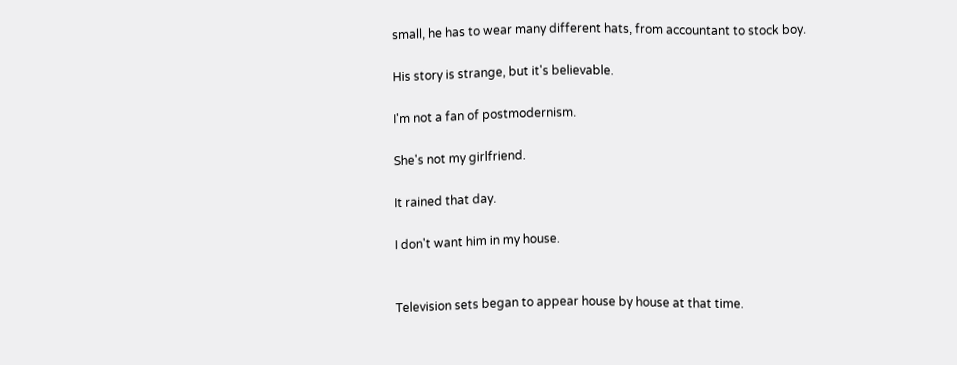small, he has to wear many different hats, from accountant to stock boy.

His story is strange, but it's believable.

I'm not a fan of postmodernism.

She's not my girlfriend.

It rained that day.

I don't want him in my house.


Television sets began to appear house by house at that time.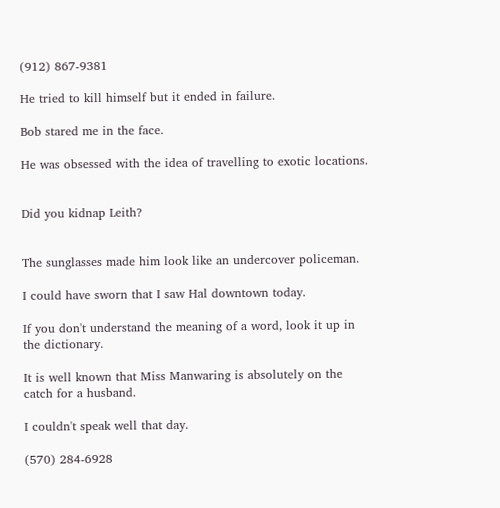(912) 867-9381

He tried to kill himself but it ended in failure.

Bob stared me in the face.

He was obsessed with the idea of travelling to exotic locations.


Did you kidnap Leith?


The sunglasses made him look like an undercover policeman.

I could have sworn that I saw Hal downtown today.

If you don't understand the meaning of a word, look it up in the dictionary.

It is well known that Miss Manwaring is absolutely on the catch for a husband.

I couldn't speak well that day.

(570) 284-6928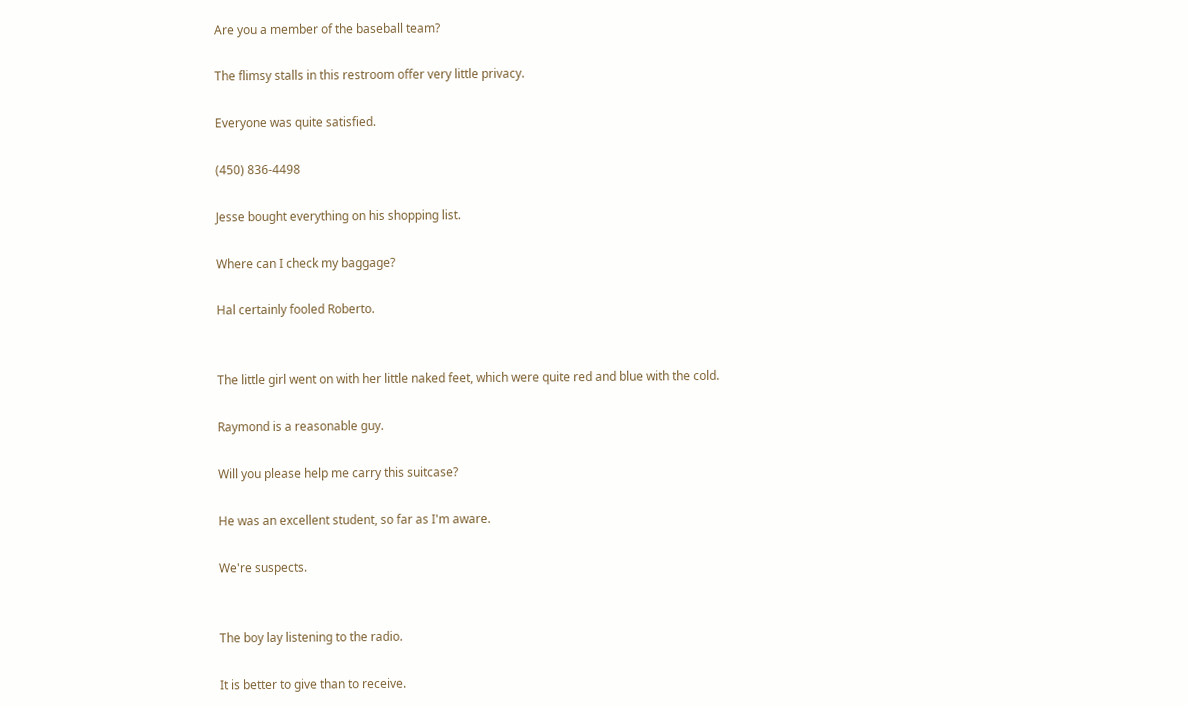Are you a member of the baseball team?

The flimsy stalls in this restroom offer very little privacy.

Everyone was quite satisfied.

(450) 836-4498

Jesse bought everything on his shopping list.

Where can I check my baggage?

Hal certainly fooled Roberto.


The little girl went on with her little naked feet, which were quite red and blue with the cold.

Raymond is a reasonable guy.

Will you please help me carry this suitcase?

He was an excellent student, so far as I'm aware.

We're suspects.


The boy lay listening to the radio.

It is better to give than to receive.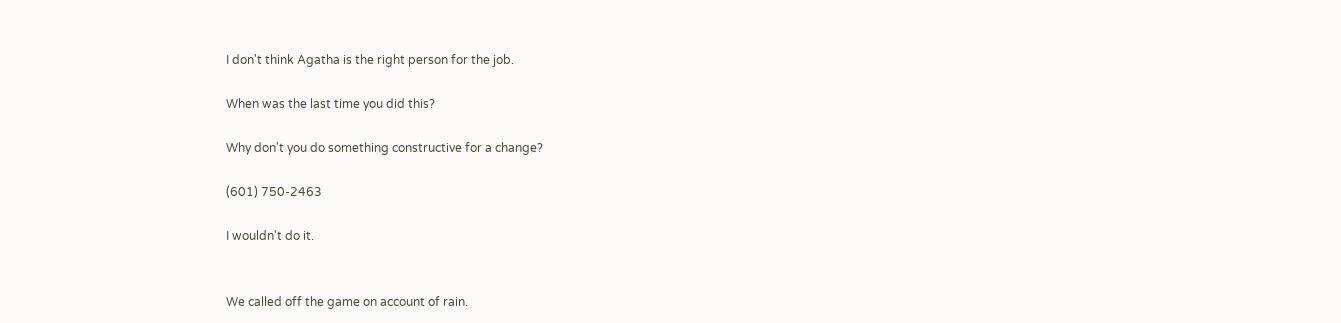I don't think Agatha is the right person for the job.

When was the last time you did this?

Why don't you do something constructive for a change?

(601) 750-2463

I wouldn't do it.


We called off the game on account of rain.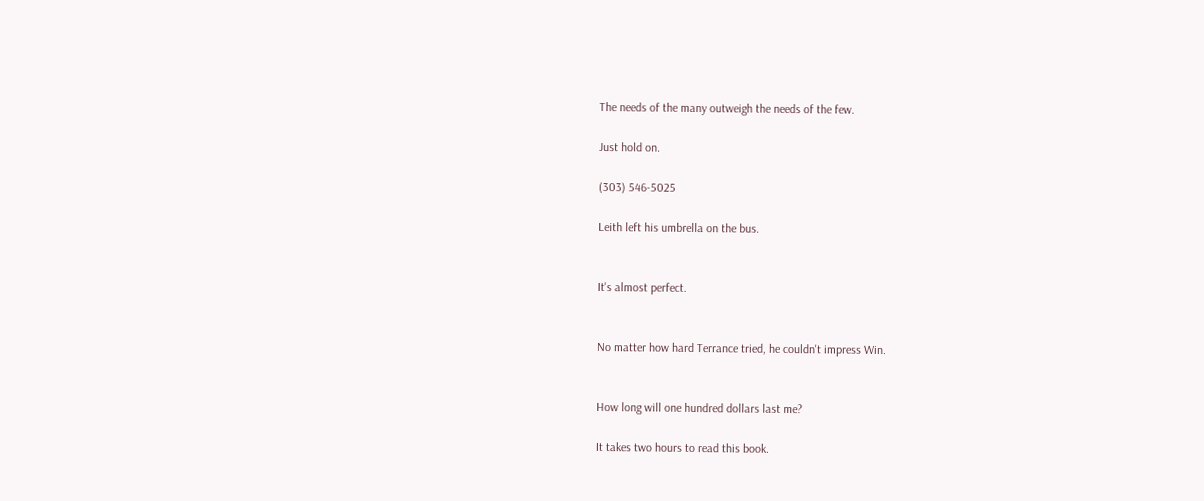The needs of the many outweigh the needs of the few.

Just hold on.

(303) 546-5025

Leith left his umbrella on the bus.


It's almost perfect.


No matter how hard Terrance tried, he couldn't impress Win.


How long will one hundred dollars last me?

It takes two hours to read this book.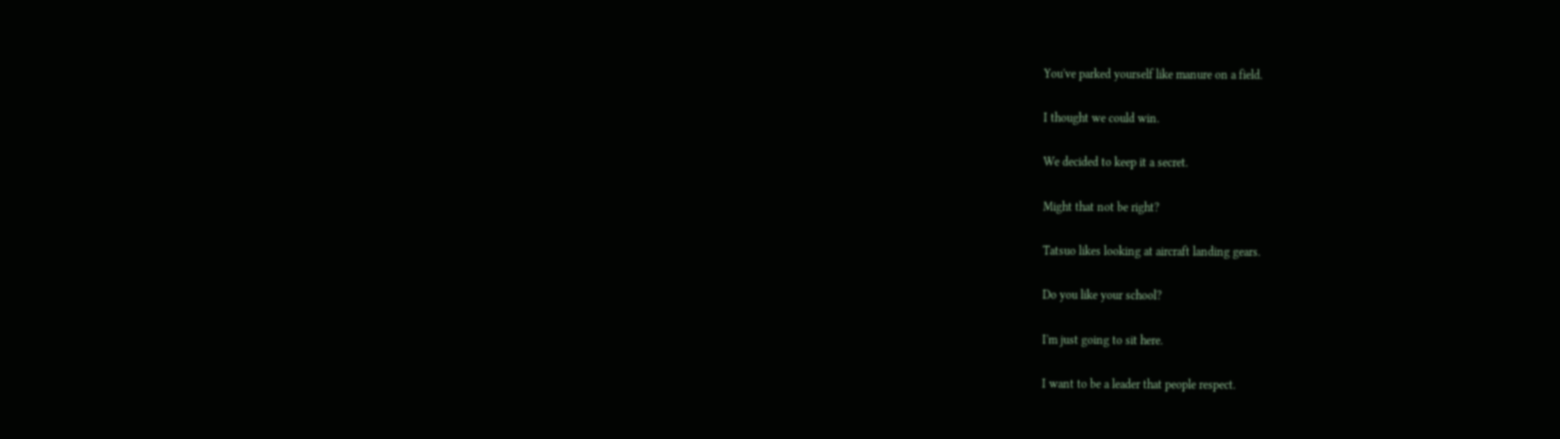You've parked yourself like manure on a field.

I thought we could win.

We decided to keep it a secret.

Might that not be right?

Tatsuo likes looking at aircraft landing gears.

Do you like your school?

I'm just going to sit here.

I want to be a leader that people respect.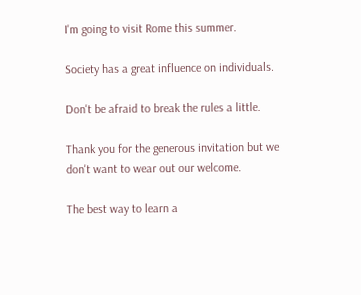I'm going to visit Rome this summer.

Society has a great influence on individuals.

Don't be afraid to break the rules a little.

Thank you for the generous invitation but we don't want to wear out our welcome.

The best way to learn a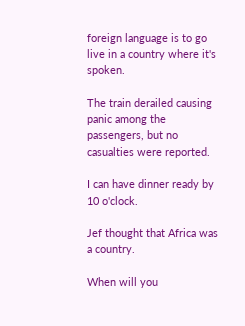foreign language is to go live in a country where it's spoken.

The train derailed causing panic among the passengers, but no casualties were reported.

I can have dinner ready by 10 o'clock.

Jef thought that Africa was a country.

When will you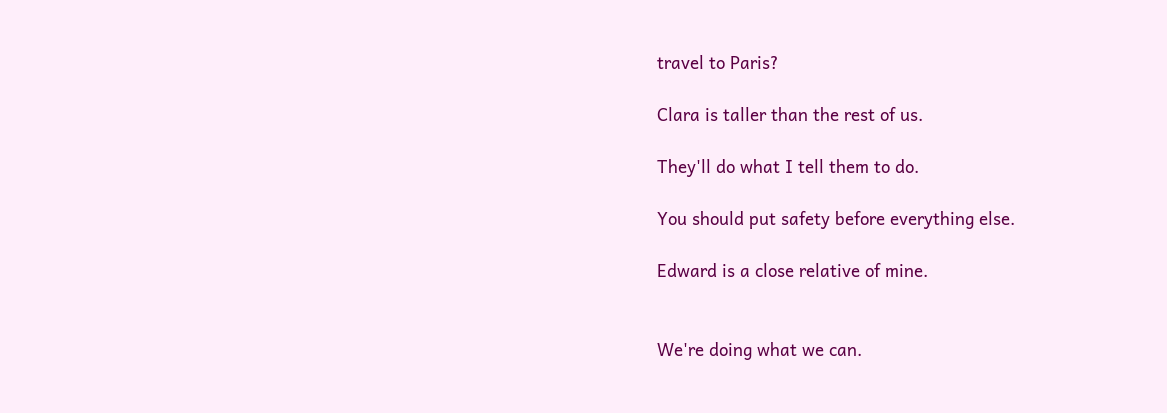travel to Paris?

Clara is taller than the rest of us.

They'll do what I tell them to do.

You should put safety before everything else.

Edward is a close relative of mine.


We're doing what we can.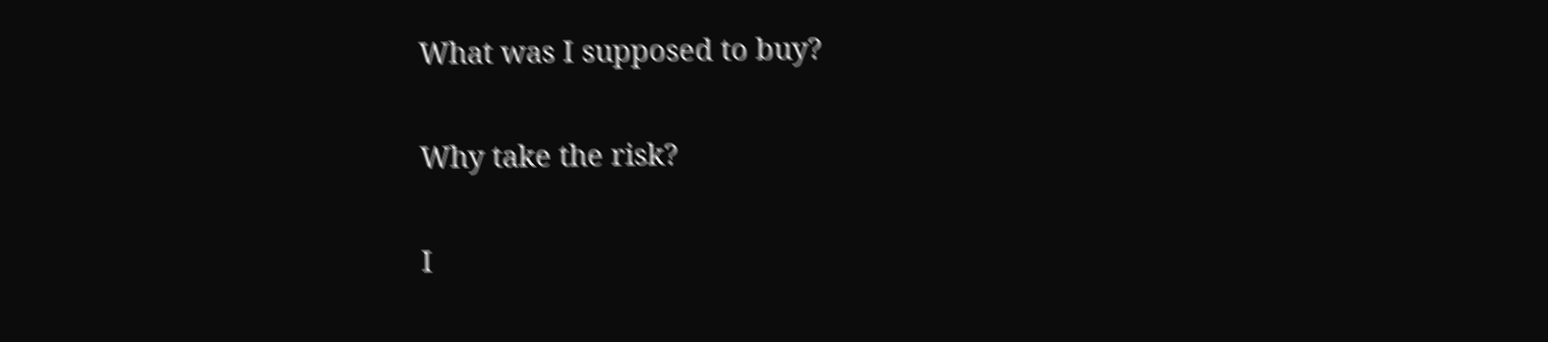What was I supposed to buy?

Why take the risk?

I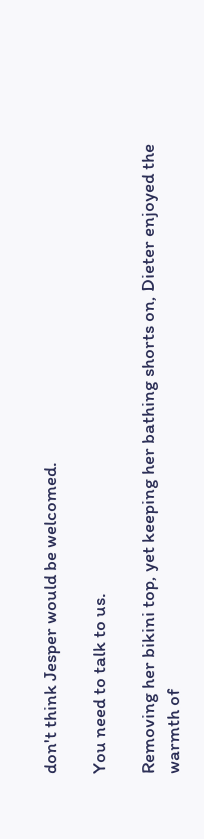don't think Jesper would be welcomed.

You need to talk to us.

Removing her bikini top, yet keeping her bathing shorts on, Dieter enjoyed the warmth of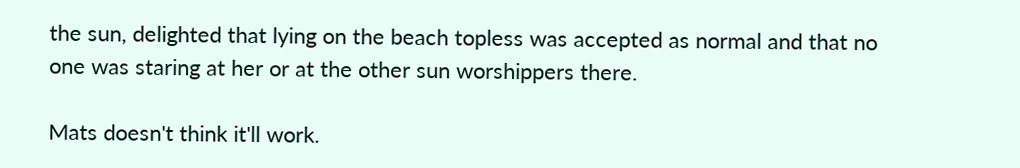the sun, delighted that lying on the beach topless was accepted as normal and that no one was staring at her or at the other sun worshippers there.

Mats doesn't think it'll work.